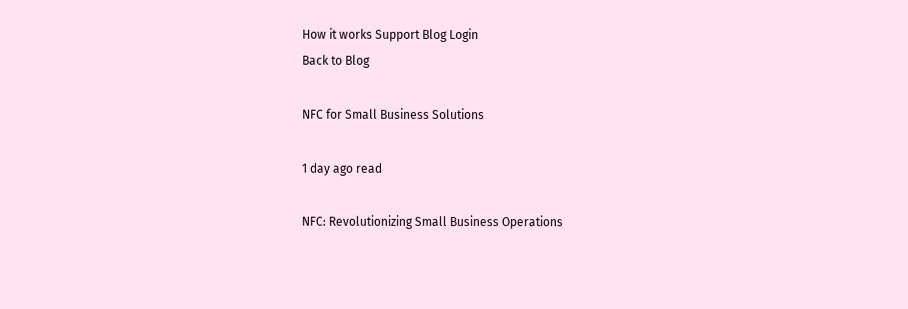How it works Support Blog Login
Back to Blog

NFC for Small Business Solutions

1 day ago read

NFC: Revolutionizing Small Business Operations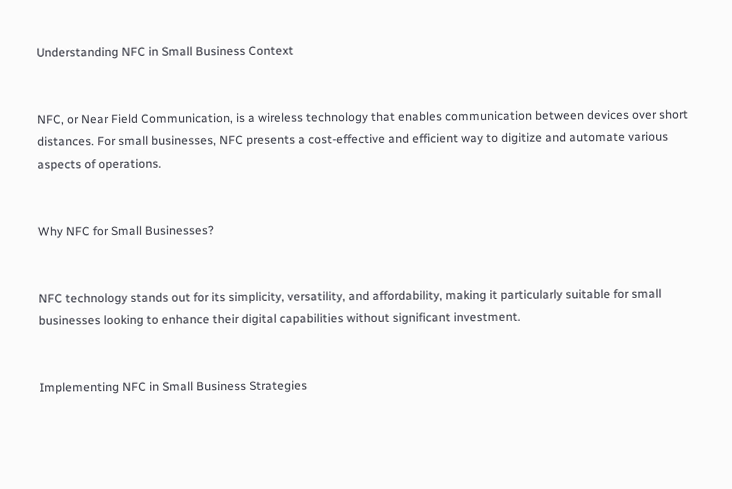Understanding NFC in Small Business Context


NFC, or Near Field Communication, is a wireless technology that enables communication between devices over short distances. For small businesses, NFC presents a cost-effective and efficient way to digitize and automate various aspects of operations.


Why NFC for Small Businesses?


NFC technology stands out for its simplicity, versatility, and affordability, making it particularly suitable for small businesses looking to enhance their digital capabilities without significant investment.


Implementing NFC in Small Business Strategies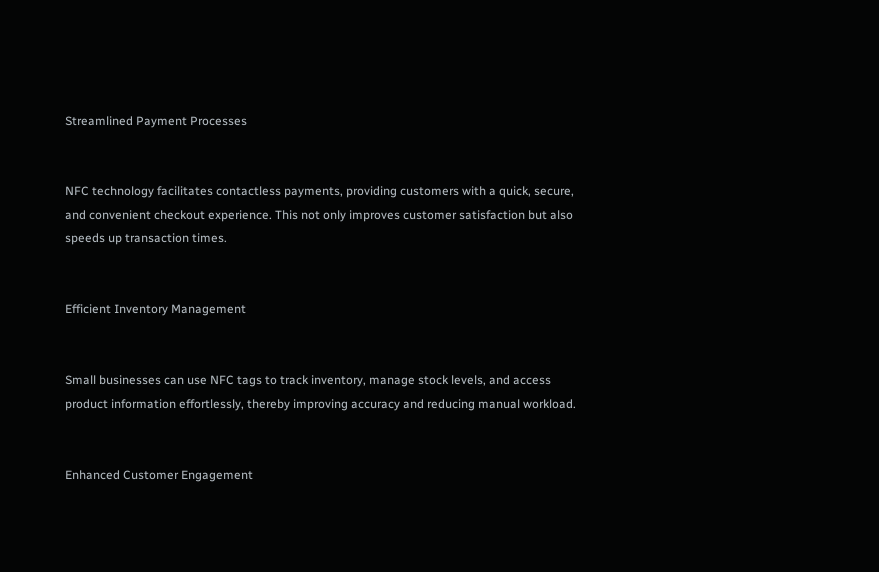Streamlined Payment Processes


NFC technology facilitates contactless payments, providing customers with a quick, secure, and convenient checkout experience. This not only improves customer satisfaction but also speeds up transaction times.


Efficient Inventory Management


Small businesses can use NFC tags to track inventory, manage stock levels, and access product information effortlessly, thereby improving accuracy and reducing manual workload.


Enhanced Customer Engagement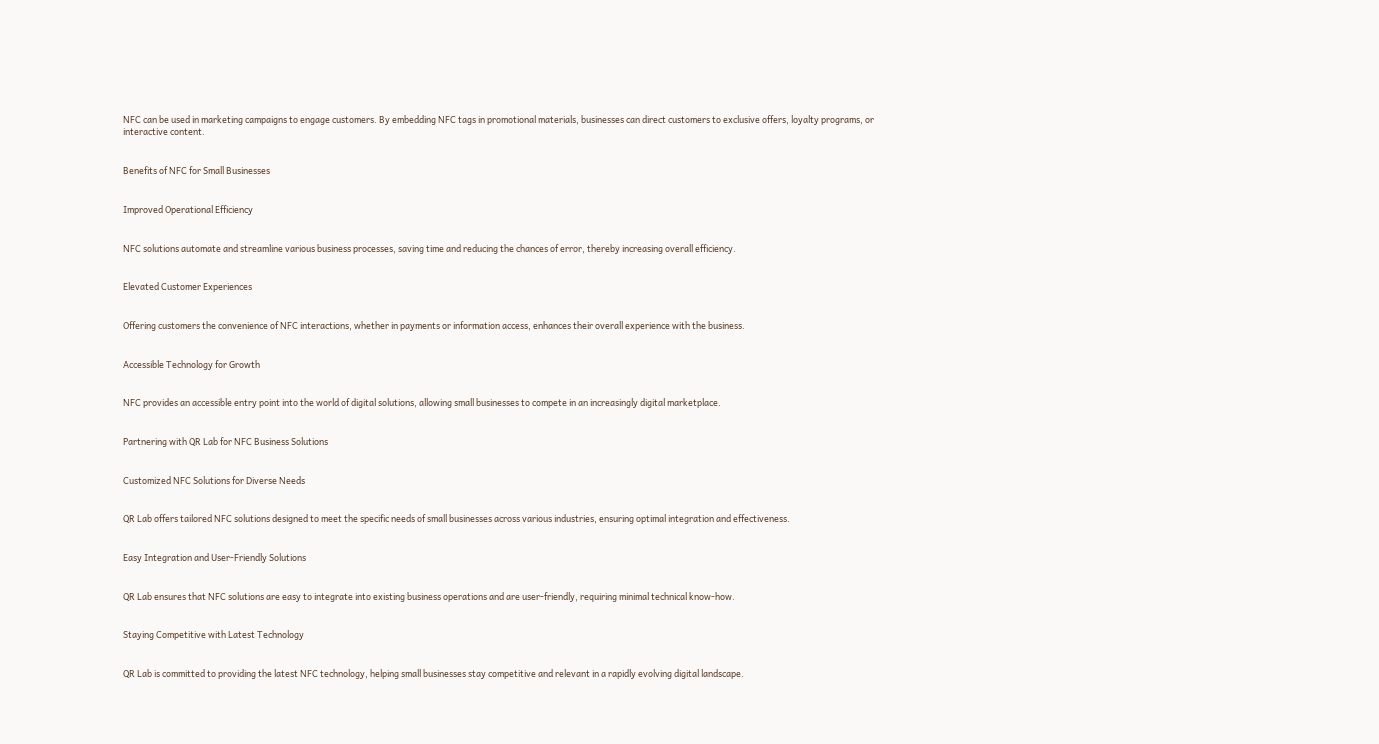NFC can be used in marketing campaigns to engage customers. By embedding NFC tags in promotional materials, businesses can direct customers to exclusive offers, loyalty programs, or interactive content.


Benefits of NFC for Small Businesses


Improved Operational Efficiency


NFC solutions automate and streamline various business processes, saving time and reducing the chances of error, thereby increasing overall efficiency.


Elevated Customer Experiences


Offering customers the convenience of NFC interactions, whether in payments or information access, enhances their overall experience with the business.


Accessible Technology for Growth


NFC provides an accessible entry point into the world of digital solutions, allowing small businesses to compete in an increasingly digital marketplace.


Partnering with QR Lab for NFC Business Solutions


Customized NFC Solutions for Diverse Needs


QR Lab offers tailored NFC solutions designed to meet the specific needs of small businesses across various industries, ensuring optimal integration and effectiveness.


Easy Integration and User-Friendly Solutions


QR Lab ensures that NFC solutions are easy to integrate into existing business operations and are user-friendly, requiring minimal technical know-how.


Staying Competitive with Latest Technology


QR Lab is committed to providing the latest NFC technology, helping small businesses stay competitive and relevant in a rapidly evolving digital landscape.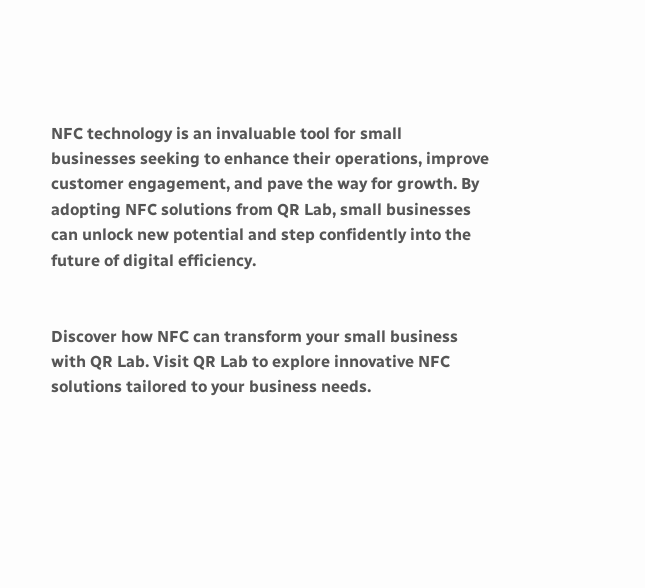NFC technology is an invaluable tool for small businesses seeking to enhance their operations, improve customer engagement, and pave the way for growth. By adopting NFC solutions from QR Lab, small businesses can unlock new potential and step confidently into the future of digital efficiency.


Discover how NFC can transform your small business with QR Lab. Visit QR Lab to explore innovative NFC solutions tailored to your business needs.